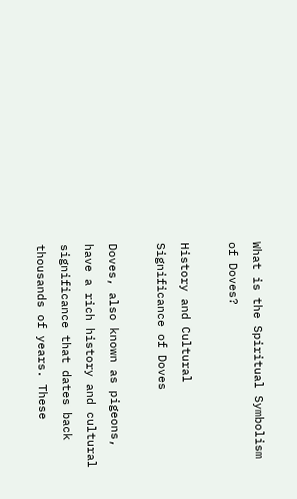What is the Spiritual Symbolism of Doves?

History and Cultural Significance of Doves

Doves, also known as pigeons, have a rich history and cultural significance that dates back thousands of years. These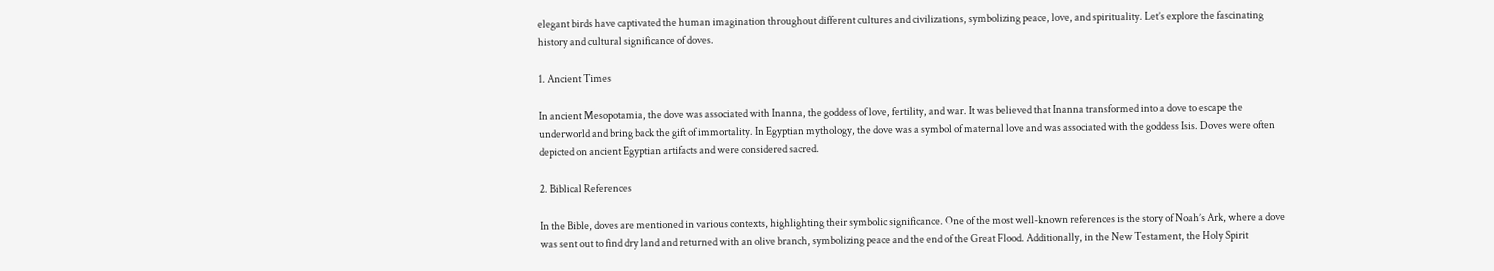elegant birds have captivated the human imagination throughout different cultures and civilizations, symbolizing peace, love, and spirituality. Let’s explore the fascinating history and cultural significance of doves.

1. Ancient Times

In ancient Mesopotamia, the dove was associated with Inanna, the goddess of love, fertility, and war. It was believed that Inanna transformed into a dove to escape the underworld and bring back the gift of immortality. In Egyptian mythology, the dove was a symbol of maternal love and was associated with the goddess Isis. Doves were often depicted on ancient Egyptian artifacts and were considered sacred.

2. Biblical References

In the Bible, doves are mentioned in various contexts, highlighting their symbolic significance. One of the most well-known references is the story of Noah’s Ark, where a dove was sent out to find dry land and returned with an olive branch, symbolizing peace and the end of the Great Flood. Additionally, in the New Testament, the Holy Spirit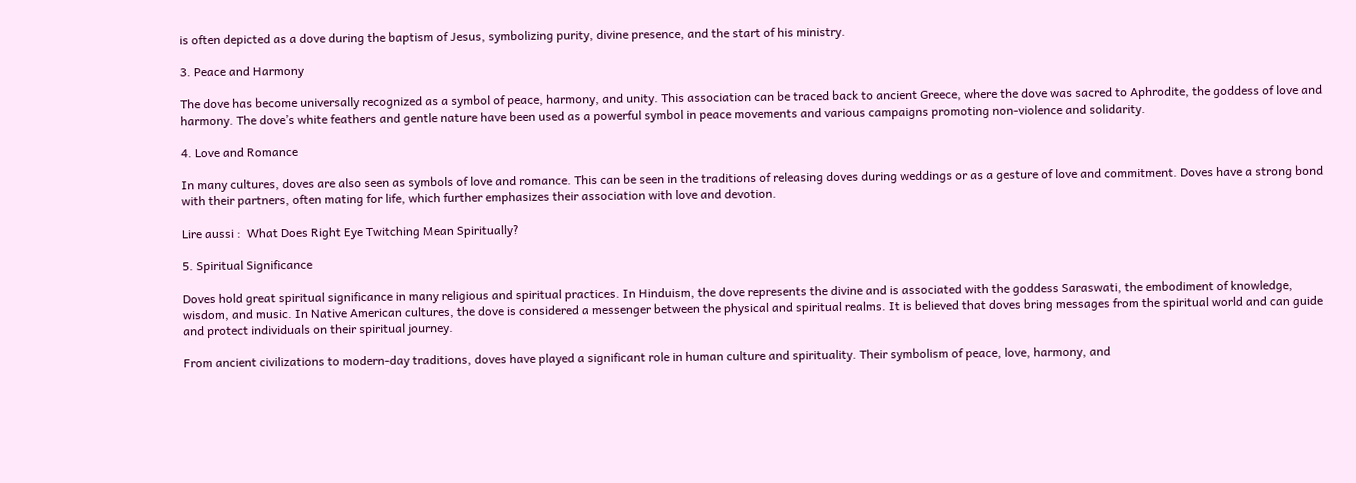is often depicted as a dove during the baptism of Jesus, symbolizing purity, divine presence, and the start of his ministry.

3. Peace and Harmony

The dove has become universally recognized as a symbol of peace, harmony, and unity. This association can be traced back to ancient Greece, where the dove was sacred to Aphrodite, the goddess of love and harmony. The dove’s white feathers and gentle nature have been used as a powerful symbol in peace movements and various campaigns promoting non-violence and solidarity.

4. Love and Romance

In many cultures, doves are also seen as symbols of love and romance. This can be seen in the traditions of releasing doves during weddings or as a gesture of love and commitment. Doves have a strong bond with their partners, often mating for life, which further emphasizes their association with love and devotion.

Lire aussi :  What Does Right Eye Twitching Mean Spiritually?

5. Spiritual Significance

Doves hold great spiritual significance in many religious and spiritual practices. In Hinduism, the dove represents the divine and is associated with the goddess Saraswati, the embodiment of knowledge, wisdom, and music. In Native American cultures, the dove is considered a messenger between the physical and spiritual realms. It is believed that doves bring messages from the spiritual world and can guide and protect individuals on their spiritual journey.

From ancient civilizations to modern-day traditions, doves have played a significant role in human culture and spirituality. Their symbolism of peace, love, harmony, and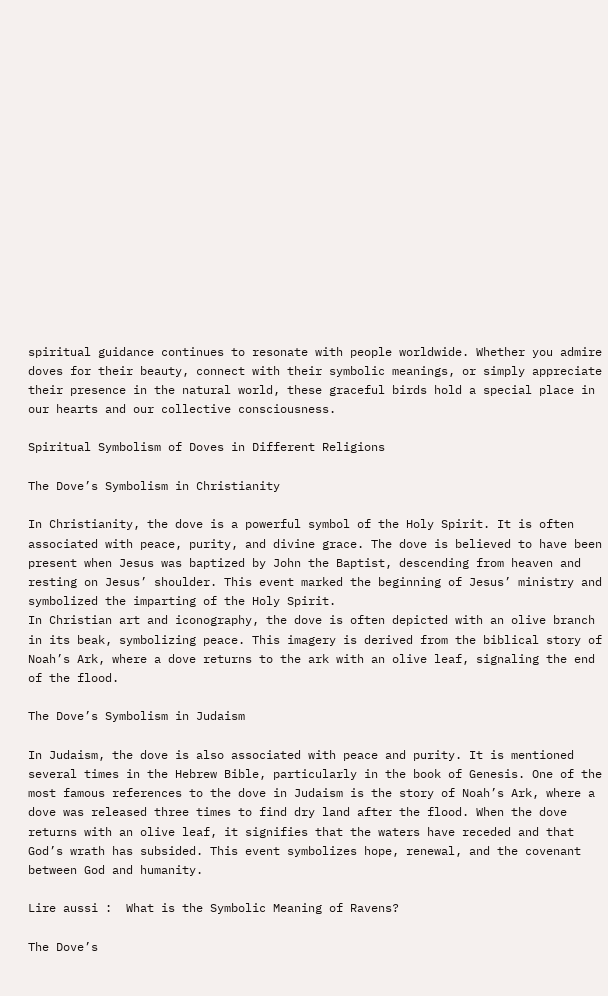spiritual guidance continues to resonate with people worldwide. Whether you admire doves for their beauty, connect with their symbolic meanings, or simply appreciate their presence in the natural world, these graceful birds hold a special place in our hearts and our collective consciousness.

Spiritual Symbolism of Doves in Different Religions

The Dove’s Symbolism in Christianity

In Christianity, the dove is a powerful symbol of the Holy Spirit. It is often associated with peace, purity, and divine grace. The dove is believed to have been present when Jesus was baptized by John the Baptist, descending from heaven and resting on Jesus’ shoulder. This event marked the beginning of Jesus’ ministry and symbolized the imparting of the Holy Spirit.
In Christian art and iconography, the dove is often depicted with an olive branch in its beak, symbolizing peace. This imagery is derived from the biblical story of Noah’s Ark, where a dove returns to the ark with an olive leaf, signaling the end of the flood.

The Dove’s Symbolism in Judaism

In Judaism, the dove is also associated with peace and purity. It is mentioned several times in the Hebrew Bible, particularly in the book of Genesis. One of the most famous references to the dove in Judaism is the story of Noah’s Ark, where a dove was released three times to find dry land after the flood. When the dove returns with an olive leaf, it signifies that the waters have receded and that God’s wrath has subsided. This event symbolizes hope, renewal, and the covenant between God and humanity.

Lire aussi :  What is the Symbolic Meaning of Ravens?

The Dove’s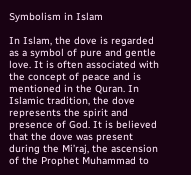Symbolism in Islam

In Islam, the dove is regarded as a symbol of pure and gentle love. It is often associated with the concept of peace and is mentioned in the Quran. In Islamic tradition, the dove represents the spirit and presence of God. It is believed that the dove was present during the Mi’raj, the ascension of the Prophet Muhammad to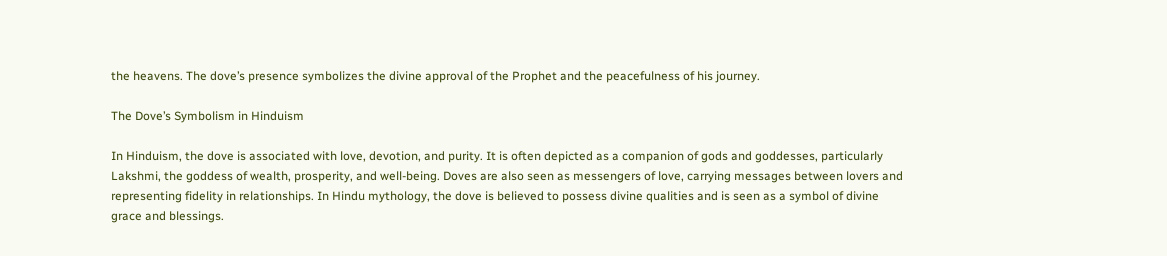the heavens. The dove’s presence symbolizes the divine approval of the Prophet and the peacefulness of his journey.

The Dove’s Symbolism in Hinduism

In Hinduism, the dove is associated with love, devotion, and purity. It is often depicted as a companion of gods and goddesses, particularly Lakshmi, the goddess of wealth, prosperity, and well-being. Doves are also seen as messengers of love, carrying messages between lovers and representing fidelity in relationships. In Hindu mythology, the dove is believed to possess divine qualities and is seen as a symbol of divine grace and blessings.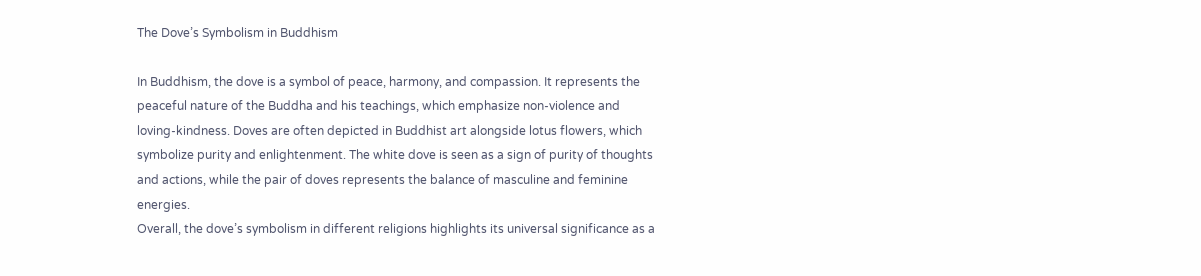The Dove’s Symbolism in Buddhism

In Buddhism, the dove is a symbol of peace, harmony, and compassion. It represents the peaceful nature of the Buddha and his teachings, which emphasize non-violence and loving-kindness. Doves are often depicted in Buddhist art alongside lotus flowers, which symbolize purity and enlightenment. The white dove is seen as a sign of purity of thoughts and actions, while the pair of doves represents the balance of masculine and feminine energies.
Overall, the dove’s symbolism in different religions highlights its universal significance as a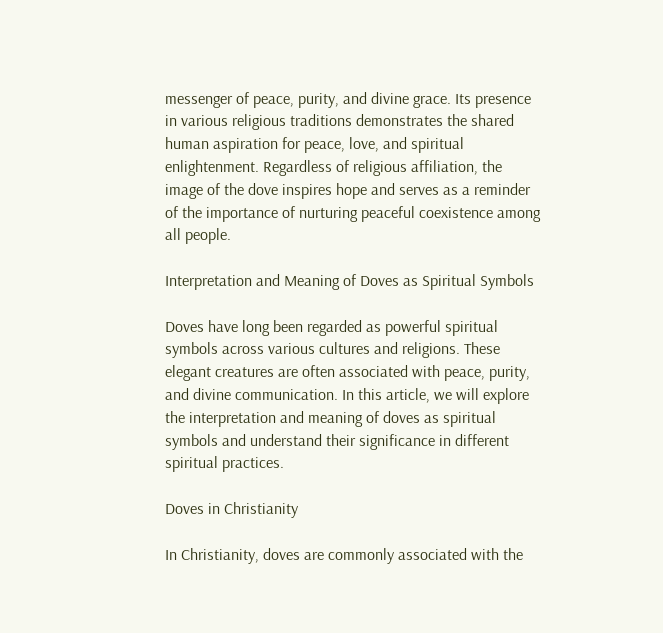messenger of peace, purity, and divine grace. Its presence in various religious traditions demonstrates the shared human aspiration for peace, love, and spiritual enlightenment. Regardless of religious affiliation, the image of the dove inspires hope and serves as a reminder of the importance of nurturing peaceful coexistence among all people.

Interpretation and Meaning of Doves as Spiritual Symbols

Doves have long been regarded as powerful spiritual symbols across various cultures and religions. These elegant creatures are often associated with peace, purity, and divine communication. In this article, we will explore the interpretation and meaning of doves as spiritual symbols and understand their significance in different spiritual practices.

Doves in Christianity

In Christianity, doves are commonly associated with the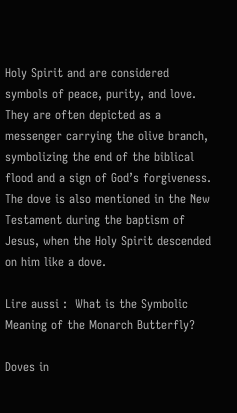Holy Spirit and are considered symbols of peace, purity, and love. They are often depicted as a messenger carrying the olive branch, symbolizing the end of the biblical flood and a sign of God’s forgiveness. The dove is also mentioned in the New Testament during the baptism of Jesus, when the Holy Spirit descended on him like a dove.

Lire aussi :  What is the Symbolic Meaning of the Monarch Butterfly?

Doves in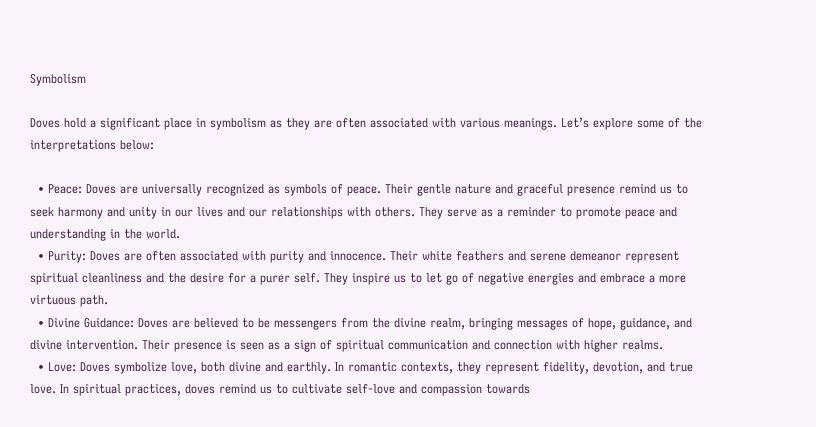Symbolism

Doves hold a significant place in symbolism as they are often associated with various meanings. Let’s explore some of the interpretations below:

  • Peace: Doves are universally recognized as symbols of peace. Their gentle nature and graceful presence remind us to seek harmony and unity in our lives and our relationships with others. They serve as a reminder to promote peace and understanding in the world.
  • Purity: Doves are often associated with purity and innocence. Their white feathers and serene demeanor represent spiritual cleanliness and the desire for a purer self. They inspire us to let go of negative energies and embrace a more virtuous path.
  • Divine Guidance: Doves are believed to be messengers from the divine realm, bringing messages of hope, guidance, and divine intervention. Their presence is seen as a sign of spiritual communication and connection with higher realms.
  • Love: Doves symbolize love, both divine and earthly. In romantic contexts, they represent fidelity, devotion, and true love. In spiritual practices, doves remind us to cultivate self-love and compassion towards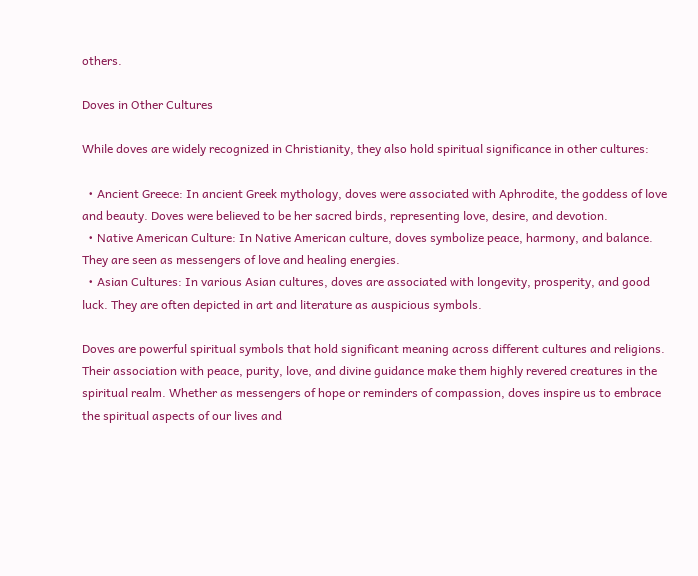others.

Doves in Other Cultures

While doves are widely recognized in Christianity, they also hold spiritual significance in other cultures:

  • Ancient Greece: In ancient Greek mythology, doves were associated with Aphrodite, the goddess of love and beauty. Doves were believed to be her sacred birds, representing love, desire, and devotion.
  • Native American Culture: In Native American culture, doves symbolize peace, harmony, and balance. They are seen as messengers of love and healing energies.
  • Asian Cultures: In various Asian cultures, doves are associated with longevity, prosperity, and good luck. They are often depicted in art and literature as auspicious symbols.

Doves are powerful spiritual symbols that hold significant meaning across different cultures and religions. Their association with peace, purity, love, and divine guidance make them highly revered creatures in the spiritual realm. Whether as messengers of hope or reminders of compassion, doves inspire us to embrace the spiritual aspects of our lives and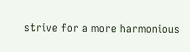strive for a more harmonious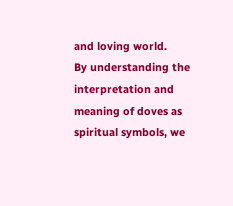and loving world.
By understanding the interpretation and meaning of doves as spiritual symbols, we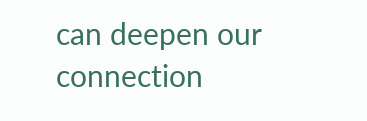can deepen our connection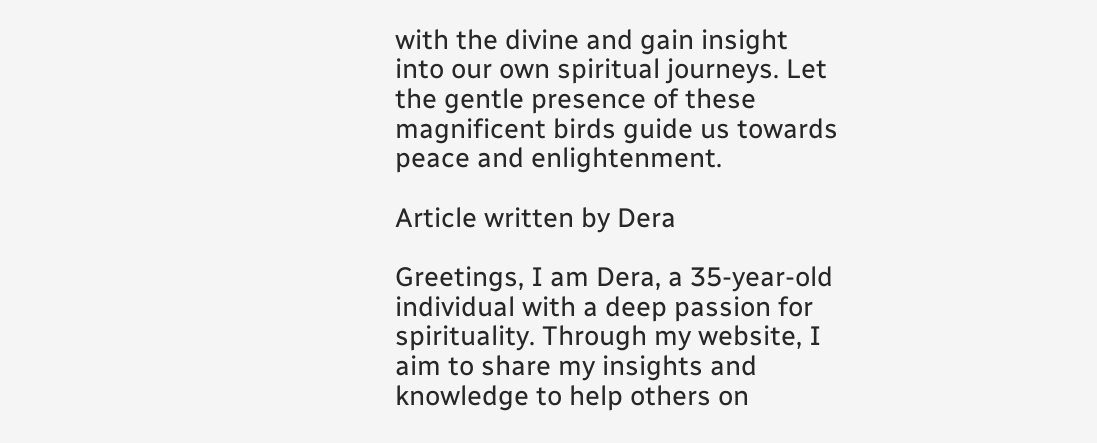with the divine and gain insight into our own spiritual journeys. Let the gentle presence of these magnificent birds guide us towards peace and enlightenment.

Article written by Dera

Greetings, I am Dera, a 35-year-old individual with a deep passion for spirituality. Through my website, I aim to share my insights and knowledge to help others on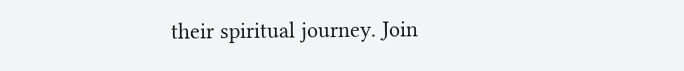their spiritual journey. Join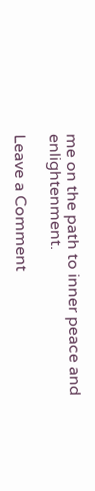me on the path to inner peace and enlightenment.

Leave a Comment